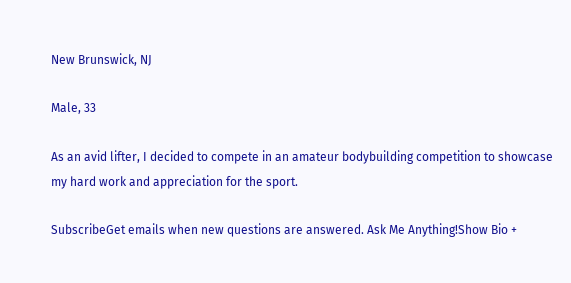New Brunswick, NJ

Male, 33

As an avid lifter, I decided to compete in an amateur bodybuilding competition to showcase my hard work and appreciation for the sport.

SubscribeGet emails when new questions are answered. Ask Me Anything!Show Bio +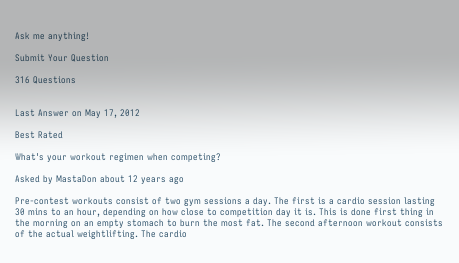Ask me anything!

Submit Your Question

316 Questions


Last Answer on May 17, 2012

Best Rated

What's your workout regimen when competing?

Asked by MastaDon about 12 years ago

Pre-contest workouts consist of two gym sessions a day. The first is a cardio session lasting 30 mins to an hour, depending on how close to competition day it is. This is done first thing in the morning on an empty stomach to burn the most fat. The second afternoon workout consists of the actual weightlifting. The cardio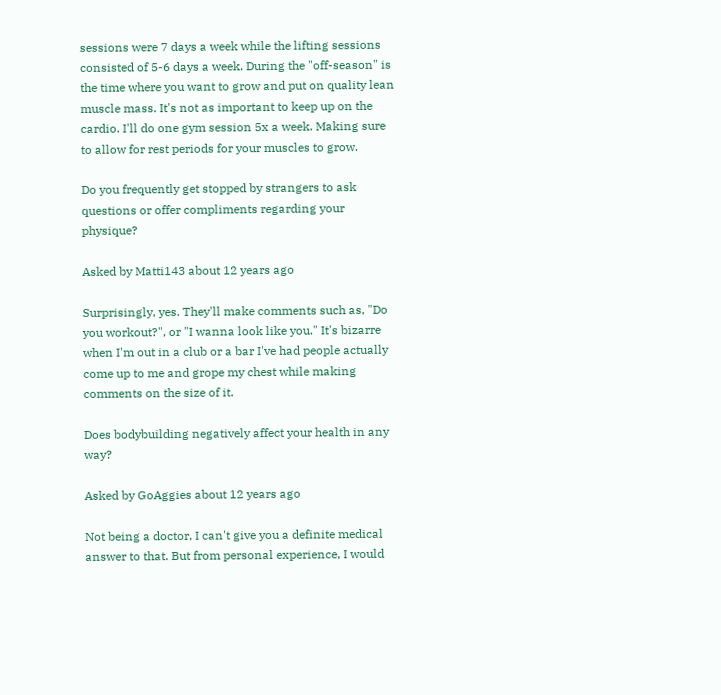sessions were 7 days a week while the lifting sessions consisted of 5-6 days a week. During the "off-season" is the time where you want to grow and put on quality lean muscle mass. It's not as important to keep up on the cardio. I'll do one gym session 5x a week. Making sure to allow for rest periods for your muscles to grow.

Do you frequently get stopped by strangers to ask questions or offer compliments regarding your physique?

Asked by Matti143 about 12 years ago

Surprisingly, yes. They'll make comments such as, "Do you workout?", or "I wanna look like you." It's bizarre when I'm out in a club or a bar I've had people actually come up to me and grope my chest while making comments on the size of it.

Does bodybuilding negatively affect your health in any way?

Asked by GoAggies about 12 years ago

Not being a doctor, I can't give you a definite medical answer to that. But from personal experience, I would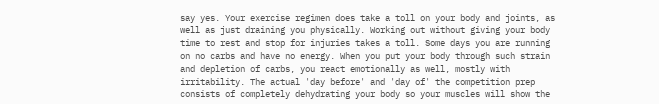say yes. Your exercise regimen does take a toll on your body and joints, as well as just draining you physically. Working out without giving your body time to rest and stop for injuries takes a toll. Some days you are running on no carbs and have no energy. When you put your body through such strain and depletion of carbs, you react emotionally as well, mostly with irritability. The actual 'day before' and 'day of' the competition prep consists of completely dehydrating your body so your muscles will show the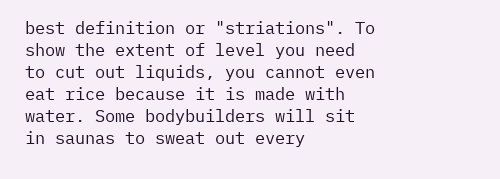best definition or "striations". To show the extent of level you need to cut out liquids, you cannot even eat rice because it is made with water. Some bodybuilders will sit in saunas to sweat out every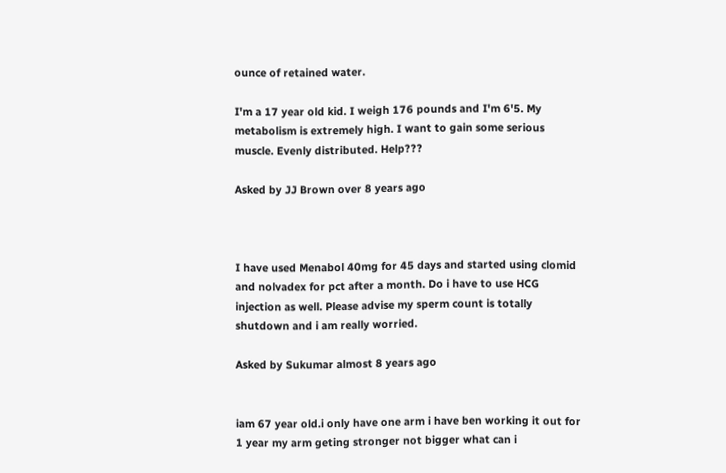ounce of retained water.

I'm a 17 year old kid. I weigh 176 pounds and I'm 6'5. My metabolism is extremely high. I want to gain some serious muscle. Evenly distributed. Help???

Asked by JJ Brown over 8 years ago



I have used Menabol 40mg for 45 days and started using clomid and nolvadex for pct after a month. Do i have to use HCG injection as well. Please advise my sperm count is totally shutdown and i am really worried.

Asked by Sukumar almost 8 years ago


iam 67 year old.i only have one arm i have ben working it out for 1 year my arm geting stronger not bigger what can i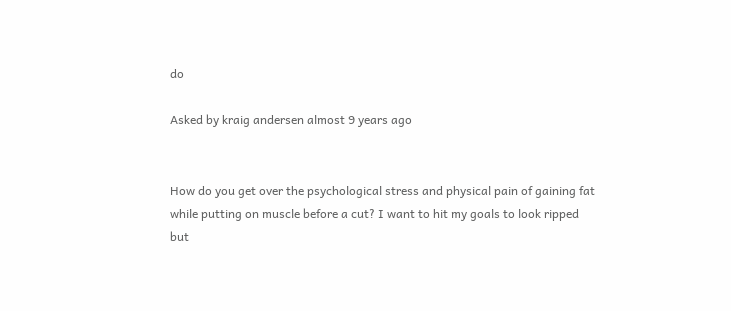do

Asked by kraig andersen almost 9 years ago


How do you get over the psychological stress and physical pain of gaining fat while putting on muscle before a cut? I want to hit my goals to look ripped but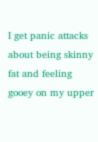I get panic attacks about being skinny fat and feeling gooey on my upper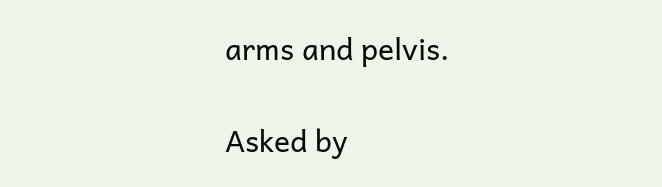arms and pelvis.

Asked by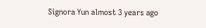Signora Yun almost 3 years ago